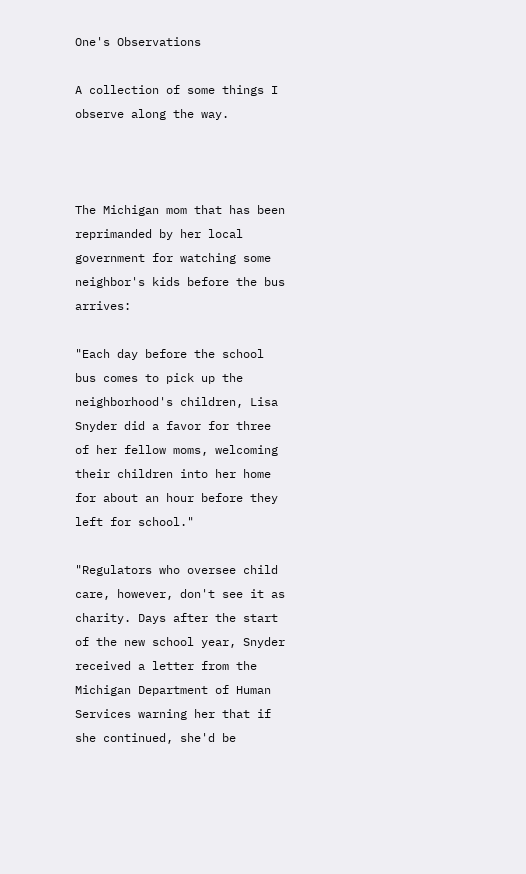One's Observations

A collection of some things I observe along the way.



The Michigan mom that has been reprimanded by her local government for watching some neighbor's kids before the bus arrives:

"Each day before the school bus comes to pick up the neighborhood's children, Lisa Snyder did a favor for three of her fellow moms, welcoming their children into her home for about an hour before they left for school."

"Regulators who oversee child care, however, don't see it as charity. Days after the start of the new school year, Snyder received a letter from the Michigan Department of Human Services warning her that if she continued, she'd be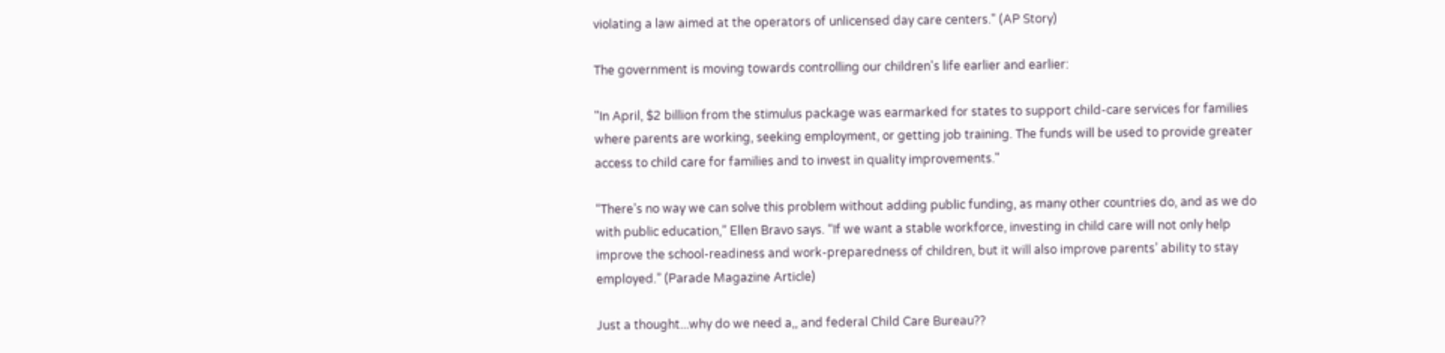violating a law aimed at the operators of unlicensed day care centers." (AP Story)

The government is moving towards controlling our children's life earlier and earlier:

"In April, $2 billion from the stimulus package was earmarked for states to support child-care services for families where parents are working, seeking employment, or getting job training. The funds will be used to provide greater access to child care for families and to invest in quality improvements."

“There’s no way we can solve this problem without adding public funding, as many other countries do, and as we do with public education,” Ellen Bravo says. “If we want a stable workforce, investing in child care will not only help improve the school-readiness and work-preparedness of children, but it will also improve parents’ ability to stay employed.” (Parade Magazine Article)

Just a thought...why do we need a,, and federal Child Care Bureau??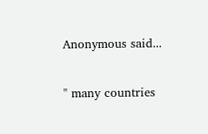Anonymous said...

" many countries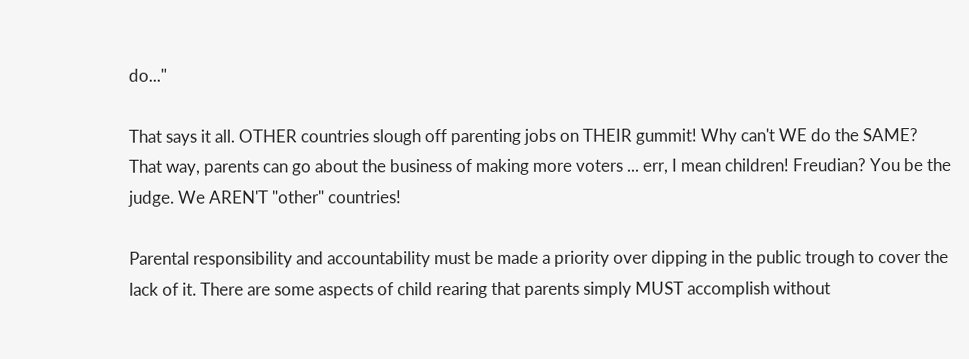do..."

That says it all. OTHER countries slough off parenting jobs on THEIR gummit! Why can't WE do the SAME?
That way, parents can go about the business of making more voters ... err, I mean children! Freudian? You be the judge. We AREN'T "other" countries!

Parental responsibility and accountability must be made a priority over dipping in the public trough to cover the lack of it. There are some aspects of child rearing that parents simply MUST accomplish without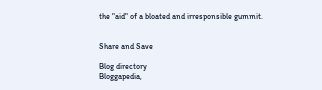the "aid" of a bloated and irresponsible gummit.


Share and Save

Blog directory
Bloggapedia,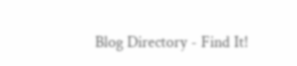Blog Directory - Find It!